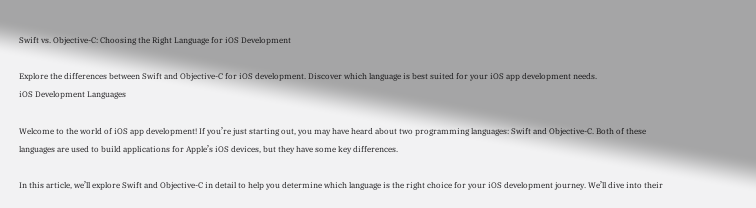Swift vs. Objective-C: Choosing the Right Language for iOS Development

Explore the differences between Swift and Objective-C for iOS development. Discover which language is best suited for your iOS app development needs.
iOS Development Languages

Welcome to the world of iOS app development! If you’re just starting out, you may have heard about two programming languages: Swift and Objective-C. Both of these languages are used to build applications for Apple’s iOS devices, but they have some key differences.

In this article, we’ll explore Swift and Objective-C in detail to help you determine which language is the right choice for your iOS development journey. We’ll dive into their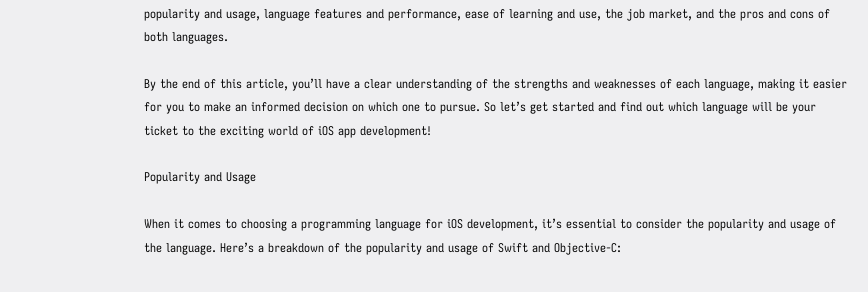popularity and usage, language features and performance, ease of learning and use, the job market, and the pros and cons of both languages.

By the end of this article, you’ll have a clear understanding of the strengths and weaknesses of each language, making it easier for you to make an informed decision on which one to pursue. So let’s get started and find out which language will be your ticket to the exciting world of iOS app development!

Popularity and Usage

When it comes to choosing a programming language for iOS development, it’s essential to consider the popularity and usage of the language. Here’s a breakdown of the popularity and usage of Swift and Objective-C: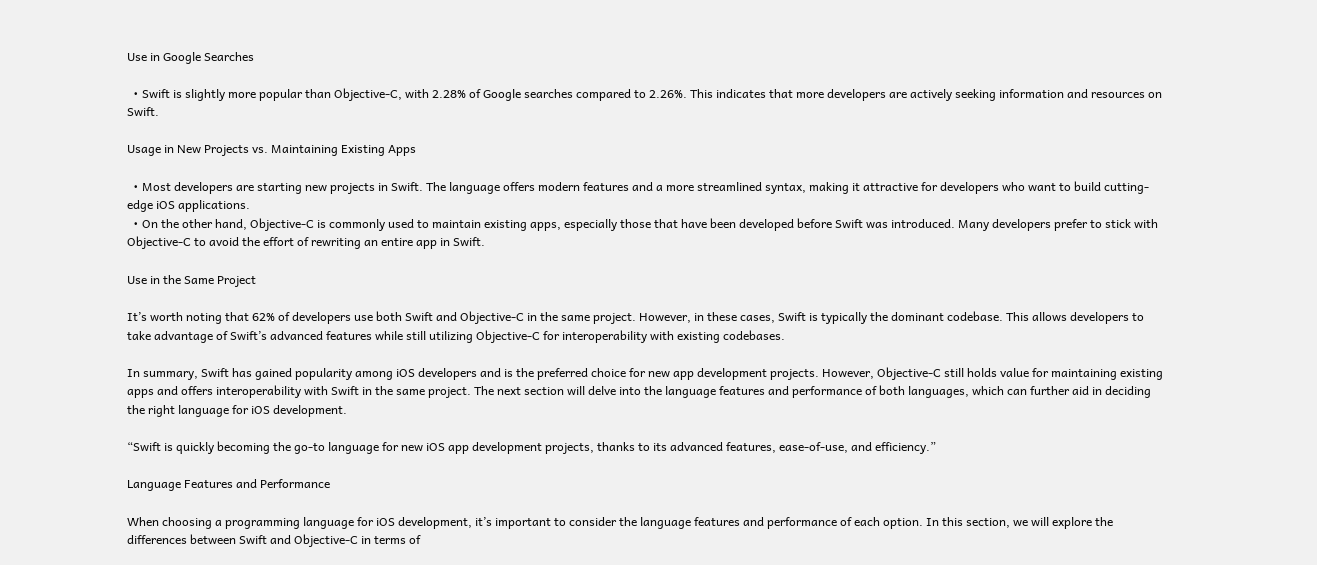Use in Google Searches

  • Swift is slightly more popular than Objective-C, with 2.28% of Google searches compared to 2.26%. This indicates that more developers are actively seeking information and resources on Swift.

Usage in New Projects vs. Maintaining Existing Apps

  • Most developers are starting new projects in Swift. The language offers modern features and a more streamlined syntax, making it attractive for developers who want to build cutting-edge iOS applications.
  • On the other hand, Objective-C is commonly used to maintain existing apps, especially those that have been developed before Swift was introduced. Many developers prefer to stick with Objective-C to avoid the effort of rewriting an entire app in Swift.

Use in the Same Project

It’s worth noting that 62% of developers use both Swift and Objective-C in the same project. However, in these cases, Swift is typically the dominant codebase. This allows developers to take advantage of Swift’s advanced features while still utilizing Objective-C for interoperability with existing codebases.

In summary, Swift has gained popularity among iOS developers and is the preferred choice for new app development projects. However, Objective-C still holds value for maintaining existing apps and offers interoperability with Swift in the same project. The next section will delve into the language features and performance of both languages, which can further aid in deciding the right language for iOS development.

“Swift is quickly becoming the go-to language for new iOS app development projects, thanks to its advanced features, ease-of-use, and efficiency.”

Language Features and Performance

When choosing a programming language for iOS development, it’s important to consider the language features and performance of each option. In this section, we will explore the differences between Swift and Objective-C in terms of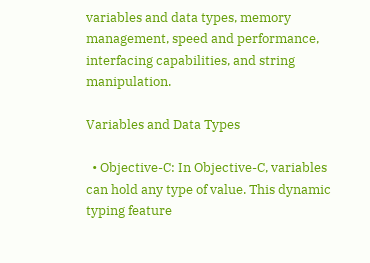variables and data types, memory management, speed and performance, interfacing capabilities, and string manipulation.

Variables and Data Types

  • Objective-C: In Objective-C, variables can hold any type of value. This dynamic typing feature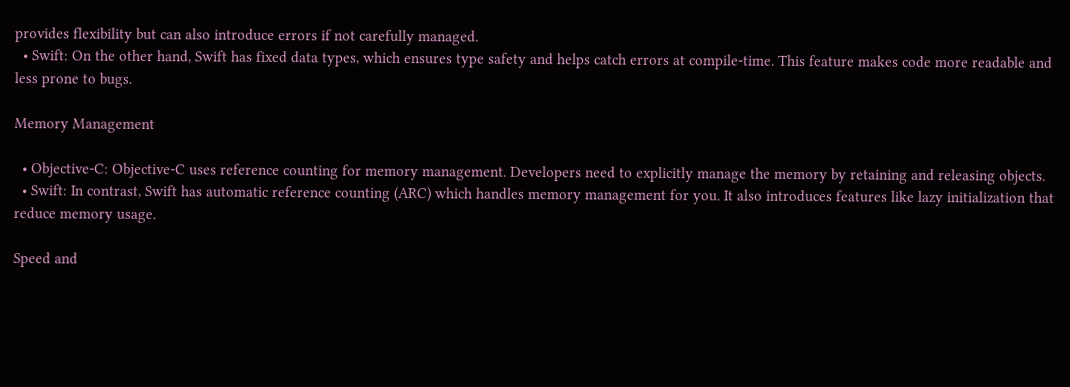provides flexibility but can also introduce errors if not carefully managed.
  • Swift: On the other hand, Swift has fixed data types, which ensures type safety and helps catch errors at compile-time. This feature makes code more readable and less prone to bugs.

Memory Management

  • Objective-C: Objective-C uses reference counting for memory management. Developers need to explicitly manage the memory by retaining and releasing objects.
  • Swift: In contrast, Swift has automatic reference counting (ARC) which handles memory management for you. It also introduces features like lazy initialization that reduce memory usage.

Speed and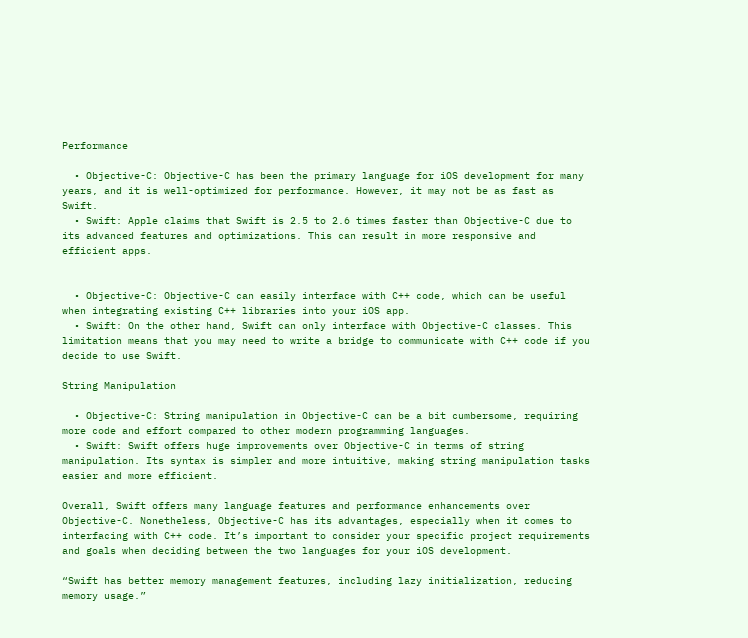Performance

  • Objective-C: Objective-C has been the primary language for iOS development for many years, and it is well-optimized for performance. However, it may not be as fast as Swift.
  • Swift: Apple claims that Swift is 2.5 to 2.6 times faster than Objective-C due to its advanced features and optimizations. This can result in more responsive and efficient apps.


  • Objective-C: Objective-C can easily interface with C++ code, which can be useful when integrating existing C++ libraries into your iOS app.
  • Swift: On the other hand, Swift can only interface with Objective-C classes. This limitation means that you may need to write a bridge to communicate with C++ code if you decide to use Swift.

String Manipulation

  • Objective-C: String manipulation in Objective-C can be a bit cumbersome, requiring more code and effort compared to other modern programming languages.
  • Swift: Swift offers huge improvements over Objective-C in terms of string manipulation. Its syntax is simpler and more intuitive, making string manipulation tasks easier and more efficient.

Overall, Swift offers many language features and performance enhancements over Objective-C. Nonetheless, Objective-C has its advantages, especially when it comes to interfacing with C++ code. It’s important to consider your specific project requirements and goals when deciding between the two languages for your iOS development.

“Swift has better memory management features, including lazy initialization, reducing memory usage.”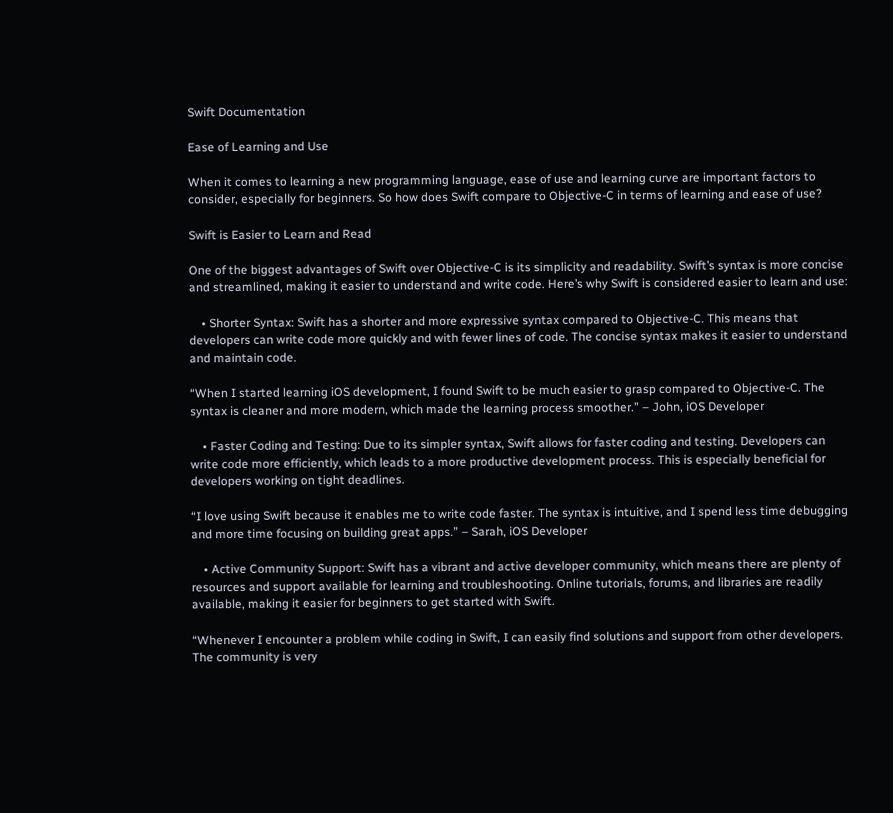Swift Documentation

Ease of Learning and Use

When it comes to learning a new programming language, ease of use and learning curve are important factors to consider, especially for beginners. So how does Swift compare to Objective-C in terms of learning and ease of use?

Swift is Easier to Learn and Read

One of the biggest advantages of Swift over Objective-C is its simplicity and readability. Swift’s syntax is more concise and streamlined, making it easier to understand and write code. Here’s why Swift is considered easier to learn and use:

    • Shorter Syntax: Swift has a shorter and more expressive syntax compared to Objective-C. This means that developers can write code more quickly and with fewer lines of code. The concise syntax makes it easier to understand and maintain code.

“When I started learning iOS development, I found Swift to be much easier to grasp compared to Objective-C. The syntax is cleaner and more modern, which made the learning process smoother.” – John, iOS Developer

    • Faster Coding and Testing: Due to its simpler syntax, Swift allows for faster coding and testing. Developers can write code more efficiently, which leads to a more productive development process. This is especially beneficial for developers working on tight deadlines.

“I love using Swift because it enables me to write code faster. The syntax is intuitive, and I spend less time debugging and more time focusing on building great apps.” – Sarah, iOS Developer

    • Active Community Support: Swift has a vibrant and active developer community, which means there are plenty of resources and support available for learning and troubleshooting. Online tutorials, forums, and libraries are readily available, making it easier for beginners to get started with Swift.

“Whenever I encounter a problem while coding in Swift, I can easily find solutions and support from other developers. The community is very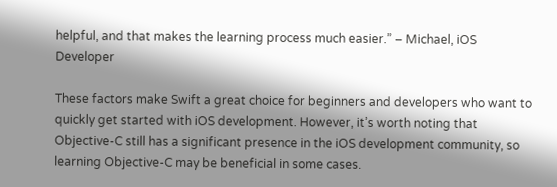helpful, and that makes the learning process much easier.” – Michael, iOS Developer

These factors make Swift a great choice for beginners and developers who want to quickly get started with iOS development. However, it’s worth noting that Objective-C still has a significant presence in the iOS development community, so learning Objective-C may be beneficial in some cases.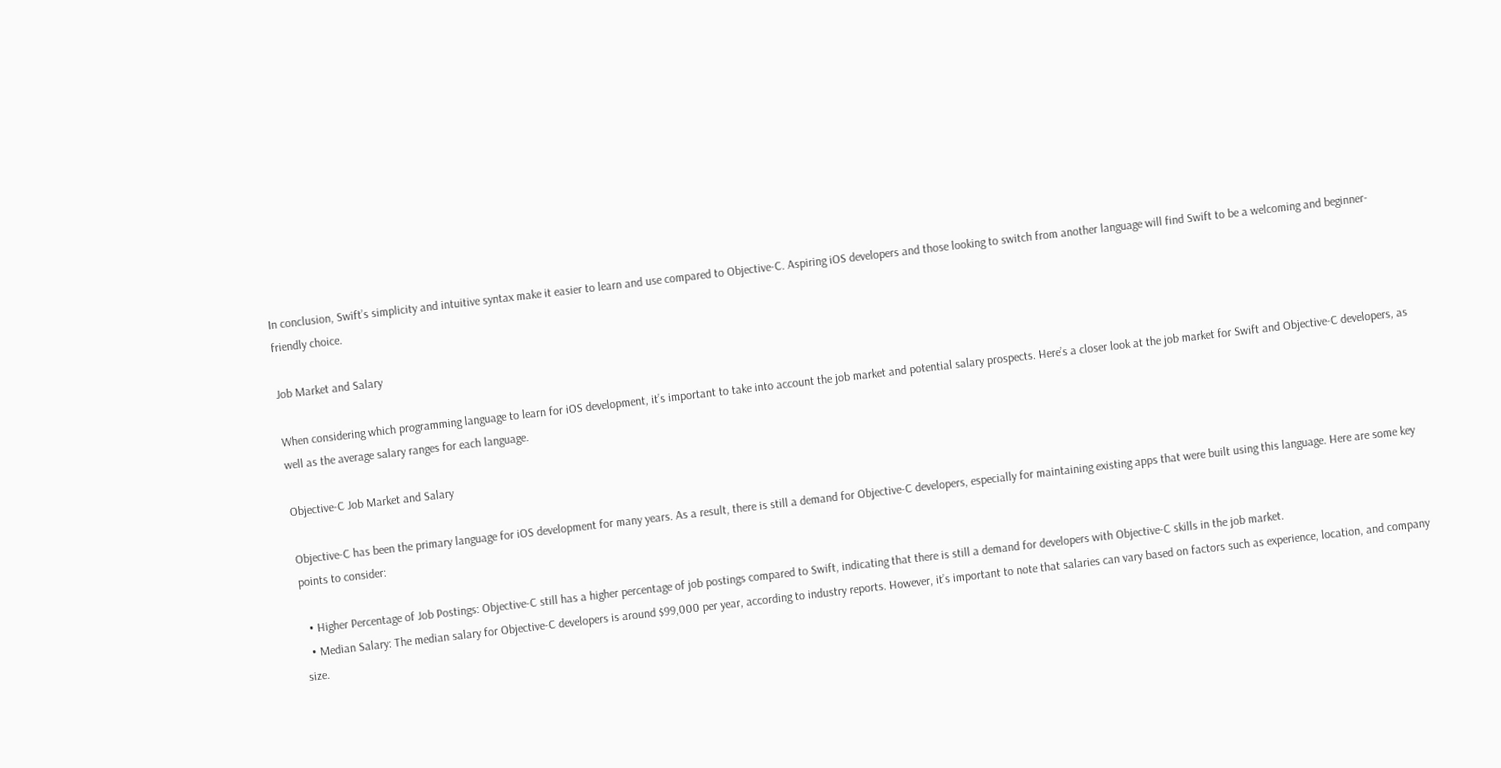In conclusion, Swift’s simplicity and intuitive syntax make it easier to learn and use compared to Objective-C. Aspiring iOS developers and those looking to switch from another language will find Swift to be a welcoming and beginner-friendly choice.

Job Market and Salary

When considering which programming language to learn for iOS development, it’s important to take into account the job market and potential salary prospects. Here’s a closer look at the job market for Swift and Objective-C developers, as well as the average salary ranges for each language.

Objective-C Job Market and Salary

Objective-C has been the primary language for iOS development for many years. As a result, there is still a demand for Objective-C developers, especially for maintaining existing apps that were built using this language. Here are some key points to consider:

  • Higher Percentage of Job Postings: Objective-C still has a higher percentage of job postings compared to Swift, indicating that there is still a demand for developers with Objective-C skills in the job market.
  • Median Salary: The median salary for Objective-C developers is around $99,000 per year, according to industry reports. However, it’s important to note that salaries can vary based on factors such as experience, location, and company size.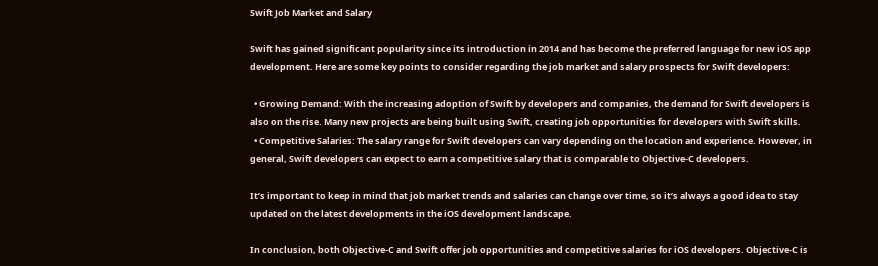Swift Job Market and Salary

Swift has gained significant popularity since its introduction in 2014 and has become the preferred language for new iOS app development. Here are some key points to consider regarding the job market and salary prospects for Swift developers:

  • Growing Demand: With the increasing adoption of Swift by developers and companies, the demand for Swift developers is also on the rise. Many new projects are being built using Swift, creating job opportunities for developers with Swift skills.
  • Competitive Salaries: The salary range for Swift developers can vary depending on the location and experience. However, in general, Swift developers can expect to earn a competitive salary that is comparable to Objective-C developers.

It’s important to keep in mind that job market trends and salaries can change over time, so it’s always a good idea to stay updated on the latest developments in the iOS development landscape.

In conclusion, both Objective-C and Swift offer job opportunities and competitive salaries for iOS developers. Objective-C is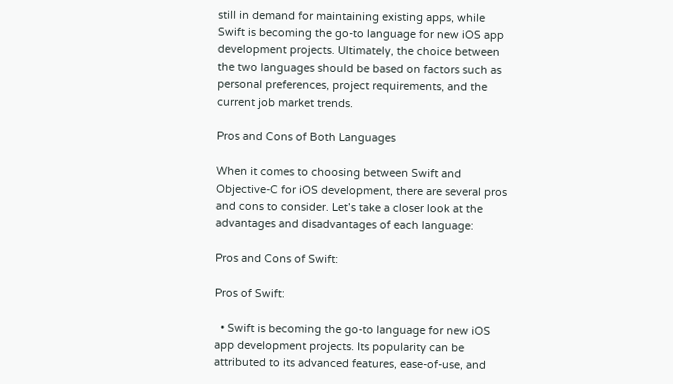still in demand for maintaining existing apps, while Swift is becoming the go-to language for new iOS app development projects. Ultimately, the choice between the two languages should be based on factors such as personal preferences, project requirements, and the current job market trends.

Pros and Cons of Both Languages

When it comes to choosing between Swift and Objective-C for iOS development, there are several pros and cons to consider. Let’s take a closer look at the advantages and disadvantages of each language:

Pros and Cons of Swift:

Pros of Swift:

  • Swift is becoming the go-to language for new iOS app development projects. Its popularity can be attributed to its advanced features, ease-of-use, and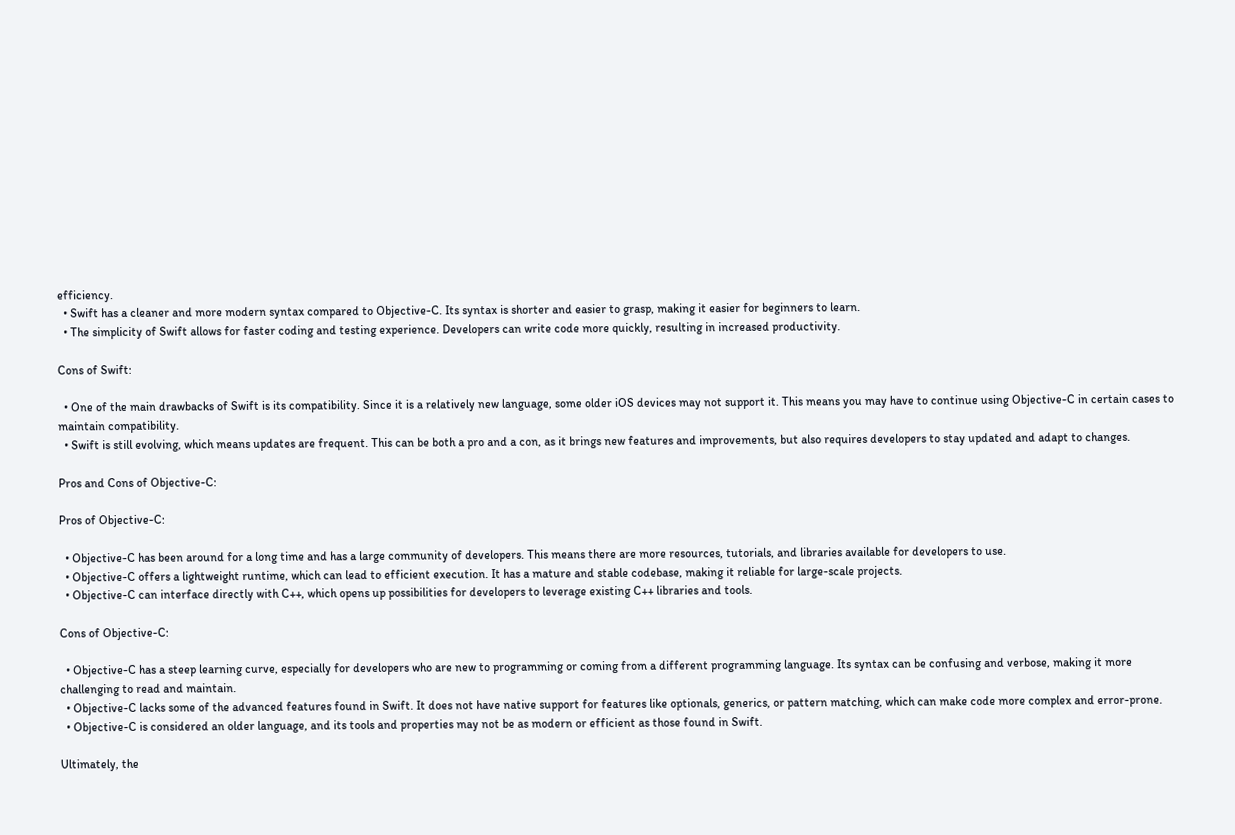efficiency.
  • Swift has a cleaner and more modern syntax compared to Objective-C. Its syntax is shorter and easier to grasp, making it easier for beginners to learn.
  • The simplicity of Swift allows for faster coding and testing experience. Developers can write code more quickly, resulting in increased productivity.

Cons of Swift:

  • One of the main drawbacks of Swift is its compatibility. Since it is a relatively new language, some older iOS devices may not support it. This means you may have to continue using Objective-C in certain cases to maintain compatibility.
  • Swift is still evolving, which means updates are frequent. This can be both a pro and a con, as it brings new features and improvements, but also requires developers to stay updated and adapt to changes.

Pros and Cons of Objective-C:

Pros of Objective-C:

  • Objective-C has been around for a long time and has a large community of developers. This means there are more resources, tutorials, and libraries available for developers to use.
  • Objective-C offers a lightweight runtime, which can lead to efficient execution. It has a mature and stable codebase, making it reliable for large-scale projects.
  • Objective-C can interface directly with C++, which opens up possibilities for developers to leverage existing C++ libraries and tools.

Cons of Objective-C:

  • Objective-C has a steep learning curve, especially for developers who are new to programming or coming from a different programming language. Its syntax can be confusing and verbose, making it more challenging to read and maintain.
  • Objective-C lacks some of the advanced features found in Swift. It does not have native support for features like optionals, generics, or pattern matching, which can make code more complex and error-prone.
  • Objective-C is considered an older language, and its tools and properties may not be as modern or efficient as those found in Swift.

Ultimately, the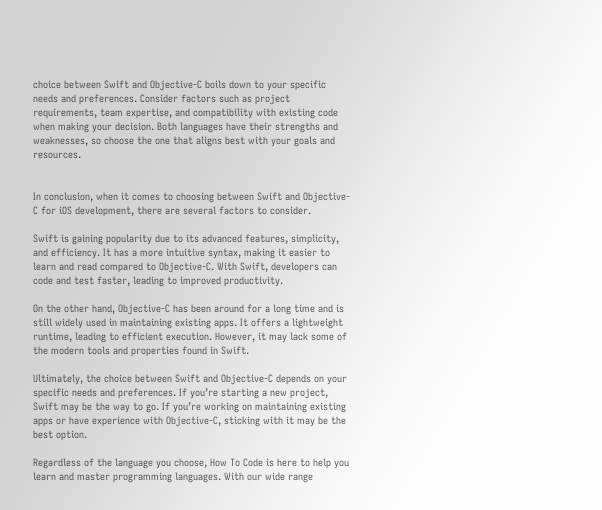choice between Swift and Objective-C boils down to your specific needs and preferences. Consider factors such as project requirements, team expertise, and compatibility with existing code when making your decision. Both languages have their strengths and weaknesses, so choose the one that aligns best with your goals and resources.


In conclusion, when it comes to choosing between Swift and Objective-C for iOS development, there are several factors to consider.

Swift is gaining popularity due to its advanced features, simplicity, and efficiency. It has a more intuitive syntax, making it easier to learn and read compared to Objective-C. With Swift, developers can code and test faster, leading to improved productivity.

On the other hand, Objective-C has been around for a long time and is still widely used in maintaining existing apps. It offers a lightweight runtime, leading to efficient execution. However, it may lack some of the modern tools and properties found in Swift.

Ultimately, the choice between Swift and Objective-C depends on your specific needs and preferences. If you’re starting a new project, Swift may be the way to go. If you’re working on maintaining existing apps or have experience with Objective-C, sticking with it may be the best option.

Regardless of the language you choose, How To Code is here to help you learn and master programming languages. With our wide range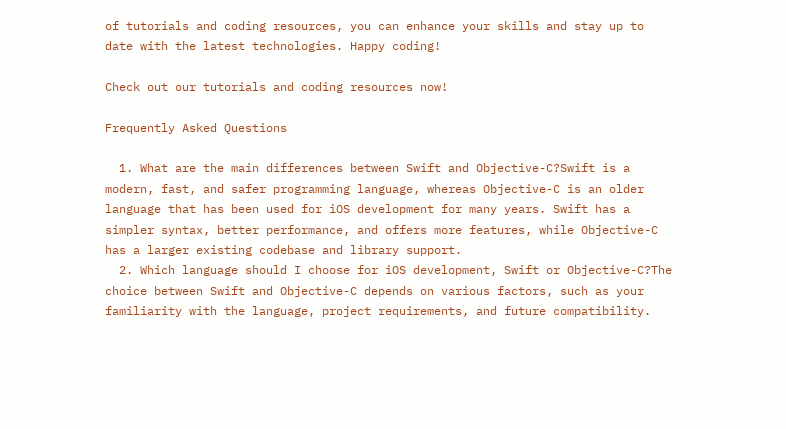of tutorials and coding resources, you can enhance your skills and stay up to date with the latest technologies. Happy coding!

Check out our tutorials and coding resources now!

Frequently Asked Questions

  1. What are the main differences between Swift and Objective-C?Swift is a modern, fast, and safer programming language, whereas Objective-C is an older language that has been used for iOS development for many years. Swift has a simpler syntax, better performance, and offers more features, while Objective-C has a larger existing codebase and library support.
  2. Which language should I choose for iOS development, Swift or Objective-C?The choice between Swift and Objective-C depends on various factors, such as your familiarity with the language, project requirements, and future compatibility.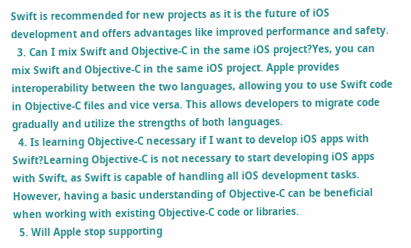Swift is recommended for new projects as it is the future of iOS development and offers advantages like improved performance and safety.
  3. Can I mix Swift and Objective-C in the same iOS project?Yes, you can mix Swift and Objective-C in the same iOS project. Apple provides interoperability between the two languages, allowing you to use Swift code in Objective-C files and vice versa. This allows developers to migrate code gradually and utilize the strengths of both languages.
  4. Is learning Objective-C necessary if I want to develop iOS apps with Swift?Learning Objective-C is not necessary to start developing iOS apps with Swift, as Swift is capable of handling all iOS development tasks. However, having a basic understanding of Objective-C can be beneficial when working with existing Objective-C code or libraries.
  5. Will Apple stop supporting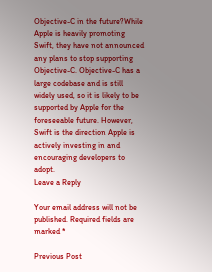Objective-C in the future?While Apple is heavily promoting Swift, they have not announced any plans to stop supporting Objective-C. Objective-C has a large codebase and is still widely used, so it is likely to be supported by Apple for the foreseeable future. However, Swift is the direction Apple is actively investing in and encouraging developers to adopt.
Leave a Reply

Your email address will not be published. Required fields are marked *

Previous Post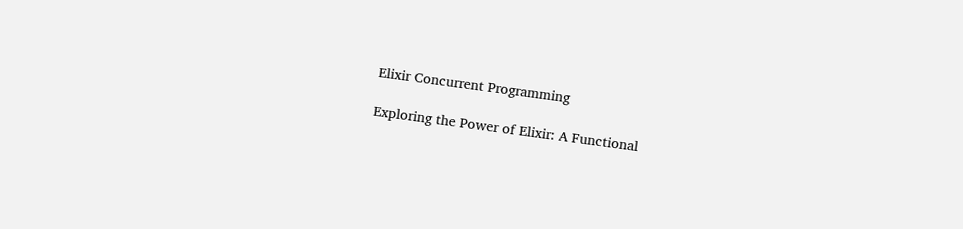Elixir Concurrent Programming

Exploring the Power of Elixir: A Functional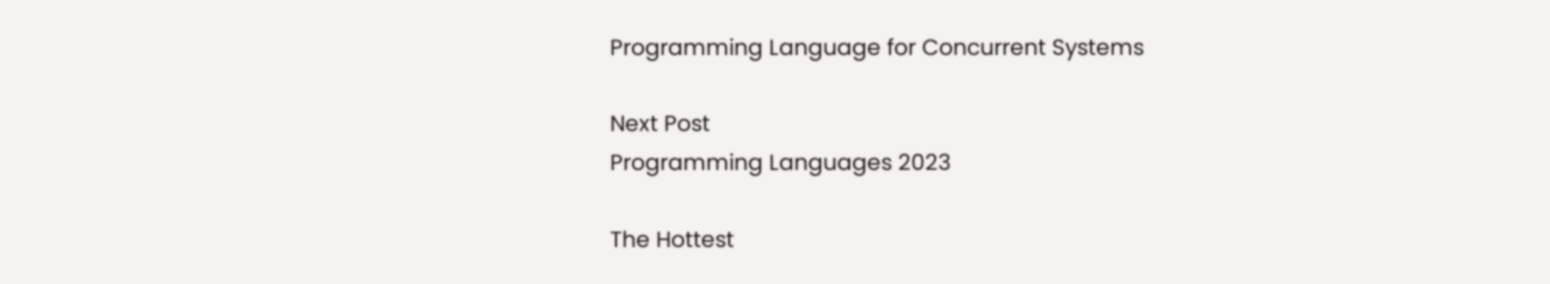Programming Language for Concurrent Systems

Next Post
Programming Languages 2023

The Hottest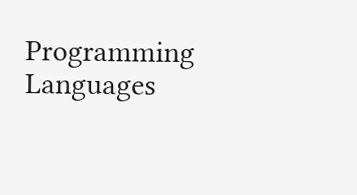Programming Languages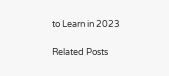to Learn in 2023

Related Posts